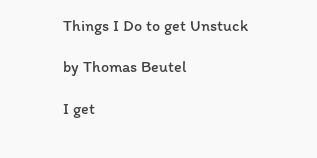Things I Do to get Unstuck

by Thomas Beutel

I get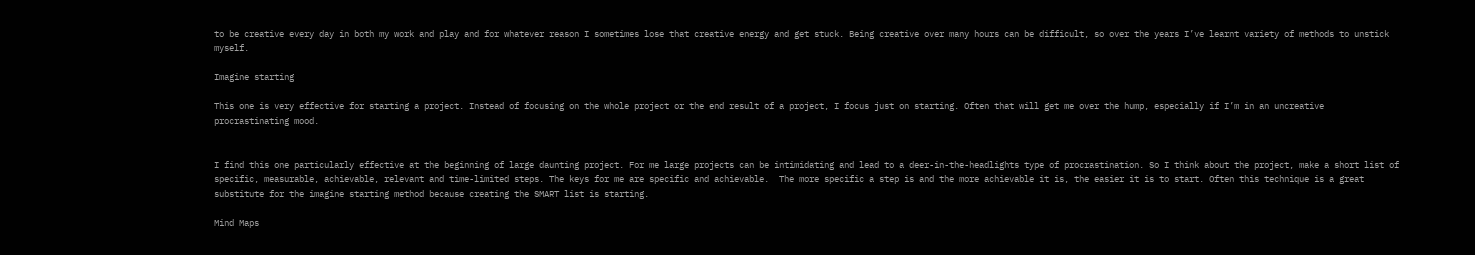to be creative every day in both my work and play and for whatever reason I sometimes lose that creative energy and get stuck. Being creative over many hours can be difficult, so over the years I’ve learnt variety of methods to unstick myself.

Imagine starting

This one is very effective for starting a project. Instead of focusing on the whole project or the end result of a project, I focus just on starting. Often that will get me over the hump, especially if I’m in an uncreative procrastinating mood.


I find this one particularly effective at the beginning of large daunting project. For me large projects can be intimidating and lead to a deer-in-the-headlights type of procrastination. So I think about the project, make a short list of specific, measurable, achievable, relevant and time-limited steps. The keys for me are specific and achievable.  The more specific a step is and the more achievable it is, the easier it is to start. Often this technique is a great substitute for the imagine starting method because creating the SMART list is starting.

Mind Maps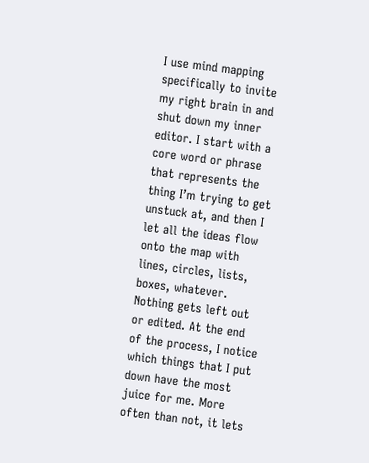I use mind mapping specifically to invite my right brain in and shut down my inner editor. I start with a core word or phrase that represents the thing I’m trying to get unstuck at, and then I let all the ideas flow onto the map with lines, circles, lists, boxes, whatever. Nothing gets left out or edited. At the end of the process, I notice which things that I put down have the most juice for me. More often than not, it lets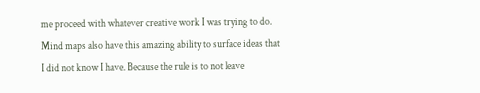me proceed with whatever creative work I was trying to do. Mind maps also have this amazing ability to surface ideas that I did not know I have. Because the rule is to not leave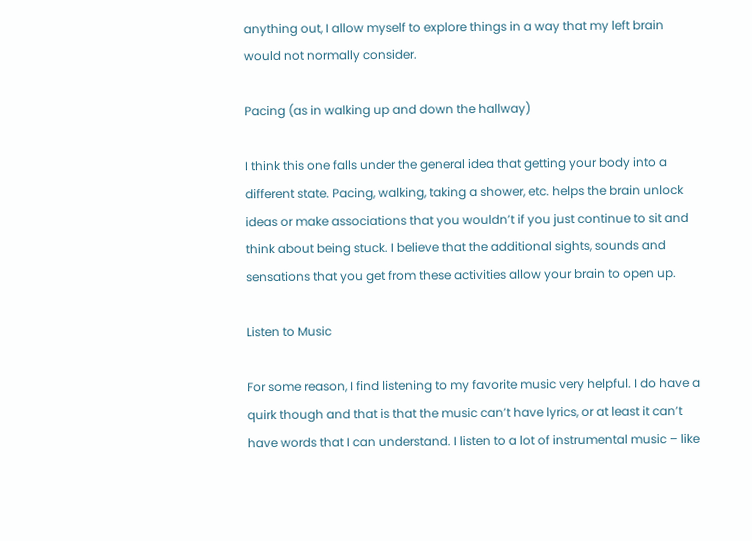anything out, I allow myself to explore things in a way that my left brain would not normally consider.

Pacing (as in walking up and down the hallway)

I think this one falls under the general idea that getting your body into a different state. Pacing, walking, taking a shower, etc. helps the brain unlock ideas or make associations that you wouldn’t if you just continue to sit and think about being stuck. I believe that the additional sights, sounds and sensations that you get from these activities allow your brain to open up.

Listen to Music

For some reason, I find listening to my favorite music very helpful. I do have a quirk though and that is that the music can’t have lyrics, or at least it can’t have words that I can understand. I listen to a lot of instrumental music – like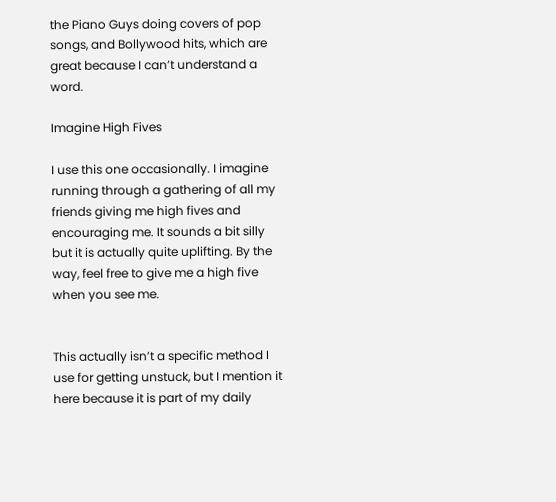the Piano Guys doing covers of pop songs, and Bollywood hits, which are great because I can’t understand a word.

Imagine High Fives

I use this one occasionally. I imagine running through a gathering of all my friends giving me high fives and encouraging me. It sounds a bit silly but it is actually quite uplifting. By the way, feel free to give me a high five when you see me.


This actually isn’t a specific method I use for getting unstuck, but I mention it here because it is part of my daily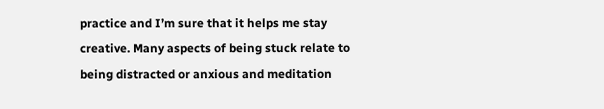practice and I’m sure that it helps me stay creative. Many aspects of being stuck relate to being distracted or anxious and meditation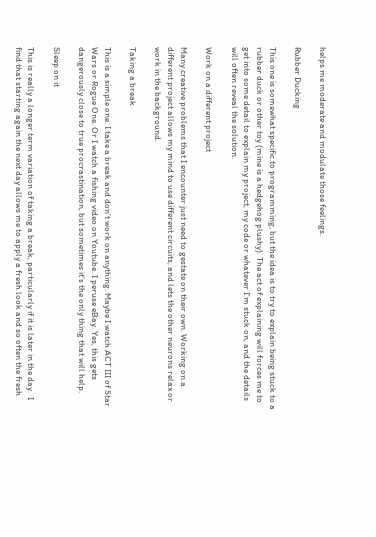helps me moderate and modulate those feelings.

Rubber Ducking

This one is somewhat specific to programming, but the idea is to try to explain being stuck to a rubber duck or other toy (mine is a hedgehog plushy). The act of explaining will forces me to get into some detail to explain my project, my code or whatever I’m stuck on, and the details will often reveal the solution.

Work on a different project

Many creative problems that I encounter just need to gestate on their own. Working on a different project allows my mind to use different circuits, and lets the other neurons relax or work in the background.

Taking a break

This is a simple one. I take a break and don’t work on anything. Maybe I watch ACT III of Star Wars or Rogue One. Or I watch a fishing video on Youtube. I peruse eBay. Yes, this gets dangerously close to true procrastination, but sometimes it’s the only thing that will help.

Sleep on it

This is really a longer term variation of taking a break, particularly if it is later in the day.  I find that starting again the next day allows me to apply a fresh look and so often the fresh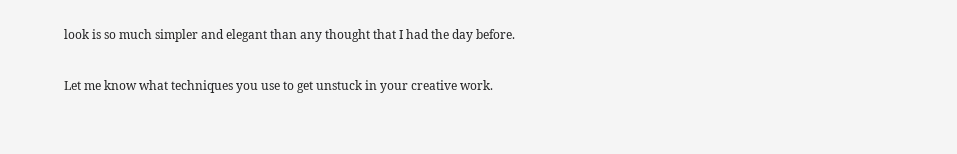look is so much simpler and elegant than any thought that I had the day before.

Let me know what techniques you use to get unstuck in your creative work.